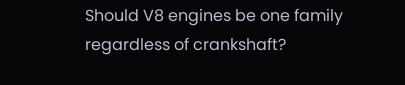Should V8 engines be one family regardless of crankshaft?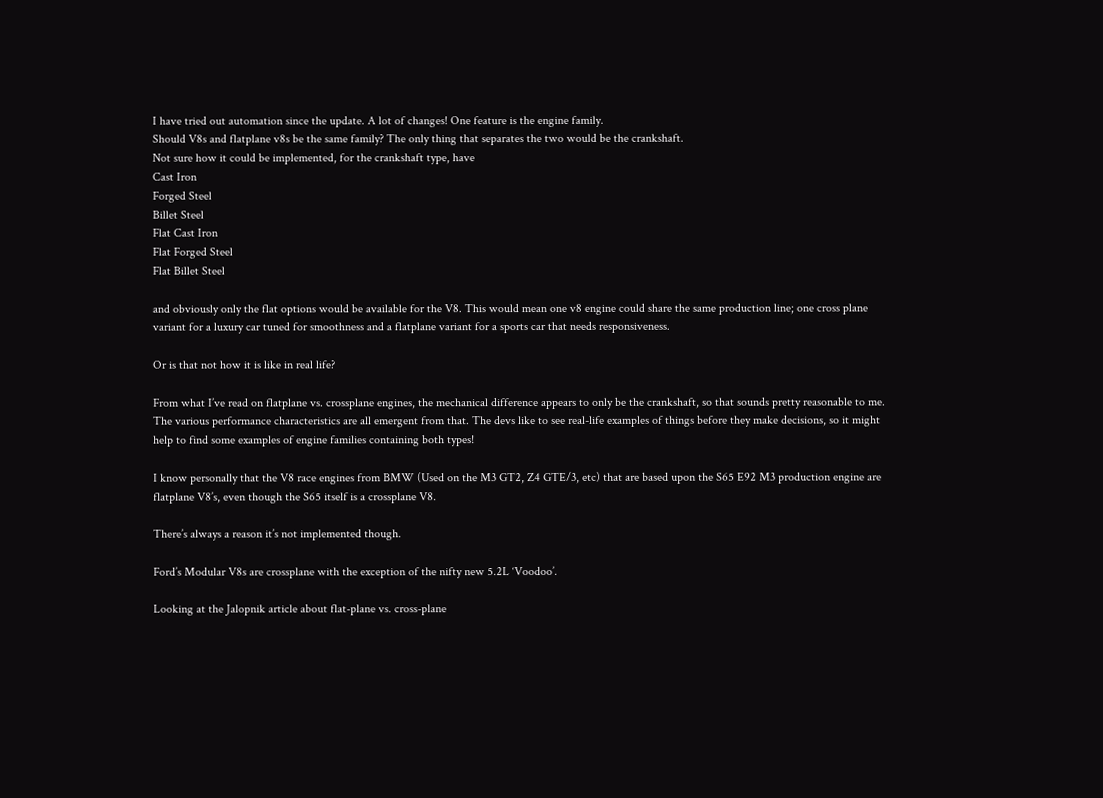I have tried out automation since the update. A lot of changes! One feature is the engine family.
Should V8s and flatplane v8s be the same family? The only thing that separates the two would be the crankshaft.
Not sure how it could be implemented, for the crankshaft type, have
Cast Iron
Forged Steel
Billet Steel
Flat Cast Iron
Flat Forged Steel
Flat Billet Steel

and obviously only the flat options would be available for the V8. This would mean one v8 engine could share the same production line; one cross plane variant for a luxury car tuned for smoothness and a flatplane variant for a sports car that needs responsiveness.

Or is that not how it is like in real life?

From what I’ve read on flatplane vs. crossplane engines, the mechanical difference appears to only be the crankshaft, so that sounds pretty reasonable to me. The various performance characteristics are all emergent from that. The devs like to see real-life examples of things before they make decisions, so it might help to find some examples of engine families containing both types!

I know personally that the V8 race engines from BMW (Used on the M3 GT2, Z4 GTE/3, etc) that are based upon the S65 E92 M3 production engine are flatplane V8’s, even though the S65 itself is a crossplane V8.

There’s always a reason it’s not implemented though.

Ford’s Modular V8s are crossplane with the exception of the nifty new 5.2L ‘Voodoo’.

Looking at the Jalopnik article about flat-plane vs. cross-plane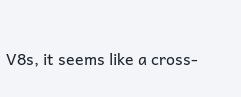V8s, it seems like a cross-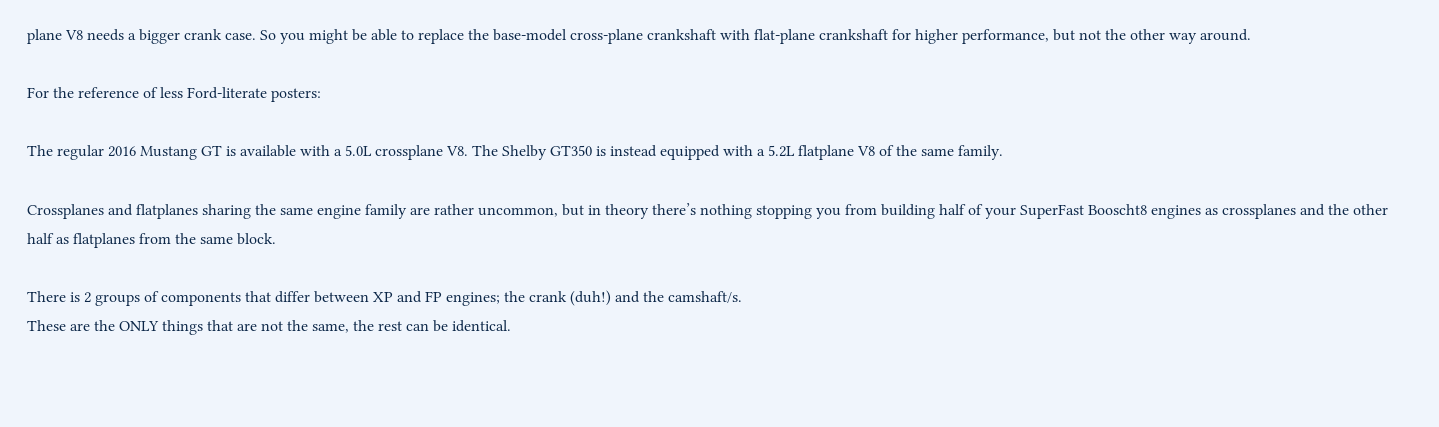plane V8 needs a bigger crank case. So you might be able to replace the base-model cross-plane crankshaft with flat-plane crankshaft for higher performance, but not the other way around.

For the reference of less Ford-literate posters:

The regular 2016 Mustang GT is available with a 5.0L crossplane V8. The Shelby GT350 is instead equipped with a 5.2L flatplane V8 of the same family.

Crossplanes and flatplanes sharing the same engine family are rather uncommon, but in theory there’s nothing stopping you from building half of your SuperFast Booscht8 engines as crossplanes and the other half as flatplanes from the same block.

There is 2 groups of components that differ between XP and FP engines; the crank (duh!) and the camshaft/s.
These are the ONLY things that are not the same, the rest can be identical.